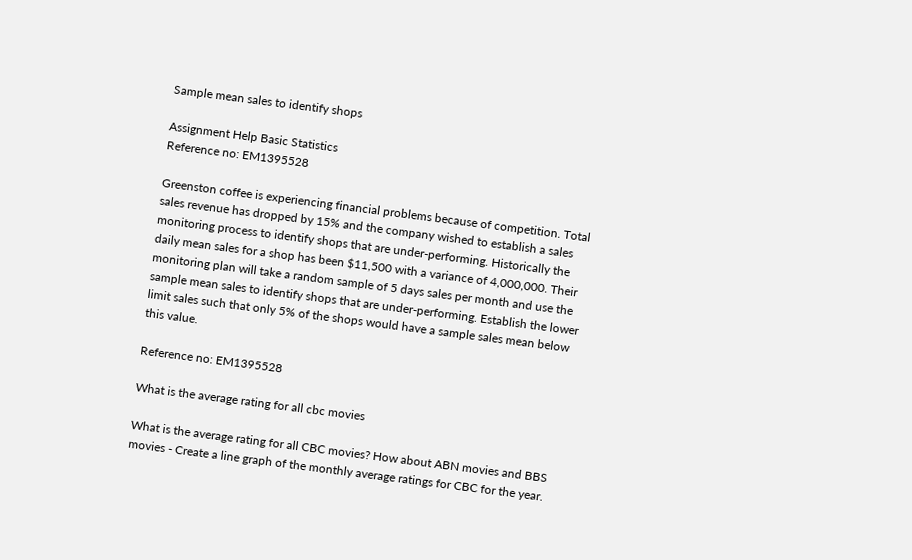Sample mean sales to identify shops

Assignment Help Basic Statistics
Reference no: EM1395528

Greenston coffee is experiencing financial problems because of competition. Total sales revenue has dropped by 15% and the company wished to establish a sales monitoring process to identify shops that are under-performing. Historically the daily mean sales for a shop has been $11,500 with a variance of 4,000,000. Their monitoring plan will take a random sample of 5 days sales per month and use the sample mean sales to identify shops that are under-performing. Establish the lower limit sales such that only 5% of the shops would have a sample sales mean below this value.

Reference no: EM1395528

What is the average rating for all cbc movies

What is the average rating for all CBC movies? How about ABN movies and BBS movies - Create a line graph of the monthly average ratings for CBC for the year.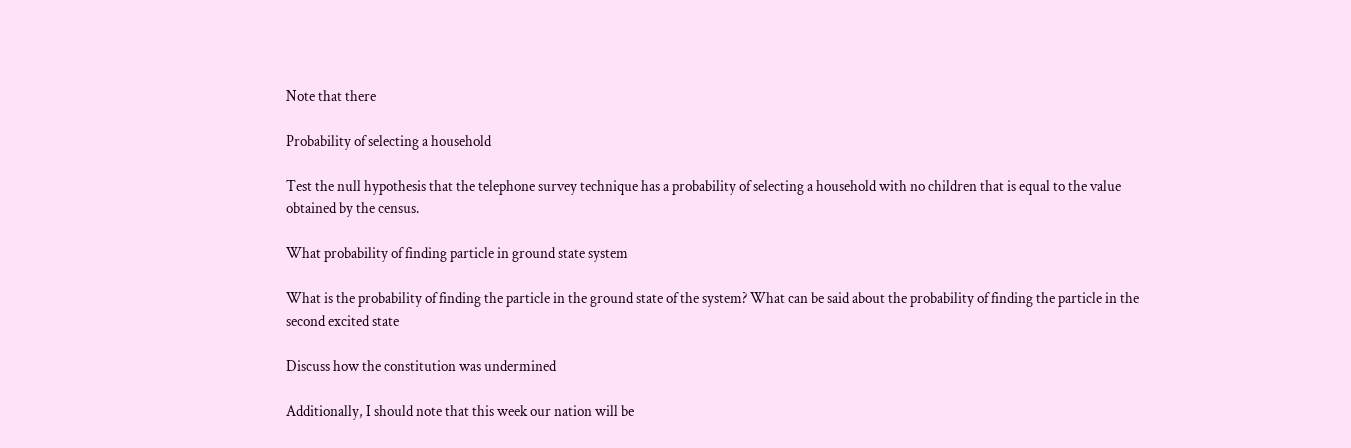Note that there

Probability of selecting a household

Test the null hypothesis that the telephone survey technique has a probability of selecting a household with no children that is equal to the value obtained by the census.

What probability of finding particle in ground state system

What is the probability of finding the particle in the ground state of the system? What can be said about the probability of finding the particle in the second excited state

Discuss how the constitution was undermined

Additionally, I should note that this week our nation will be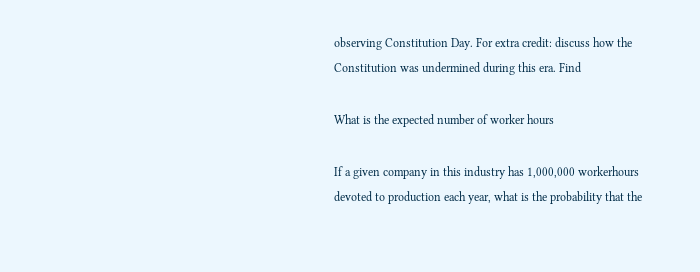observing Constitution Day. For extra credit: discuss how the Constitution was undermined during this era. Find

What is the expected number of worker hours

If a given company in this industry has 1,000,000 workerhours devoted to production each year, what is the probability that the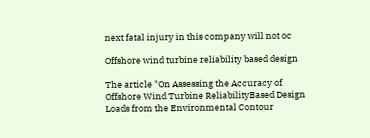next fatal injury in this company will not oc

Offshore wind turbine reliability based design

The article "On Assessing the Accuracy of Offshore Wind Turbine ReliabilityBased Design Loads from the Environmental Contour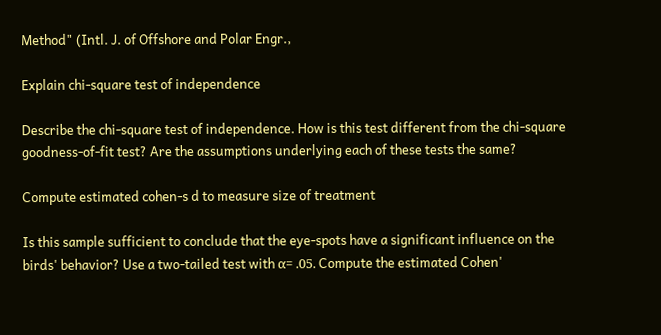Method" (Intl. J. of Offshore and Polar Engr.,

Explain chi-square test of independence

Describe the chi-square test of independence. How is this test different from the chi-square goodness-of-fit test? Are the assumptions underlying each of these tests the same?

Compute estimated cohen-s d to measure size of treatment

Is this sample sufficient to conclude that the eye-spots have a significant influence on the birds' behavior? Use a two-tailed test with α= .05. Compute the estimated Cohen'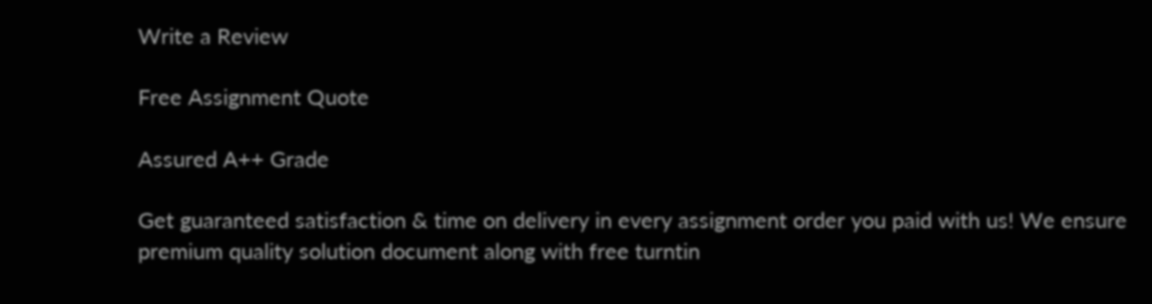Write a Review

Free Assignment Quote

Assured A++ Grade

Get guaranteed satisfaction & time on delivery in every assignment order you paid with us! We ensure premium quality solution document along with free turntin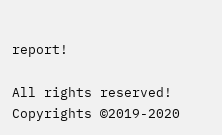report!

All rights reserved! Copyrights ©2019-2020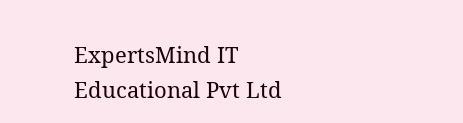ExpertsMind IT Educational Pvt Ltd